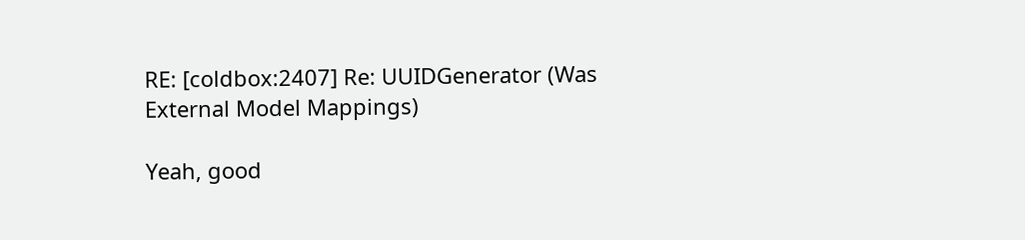RE: [coldbox:2407] Re: UUIDGenerator (Was External Model Mappings)

Yeah, good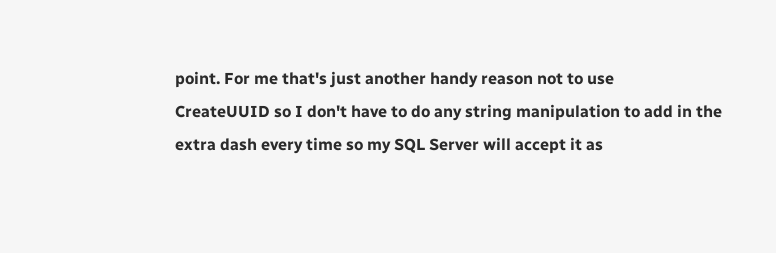point. For me that's just another handy reason not to use
CreateUUID so I don't have to do any string manipulation to add in the
extra dash every time so my SQL Server will accept it as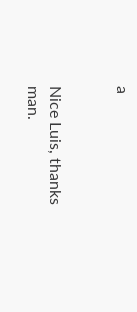a


Nice Luis, thanks man.